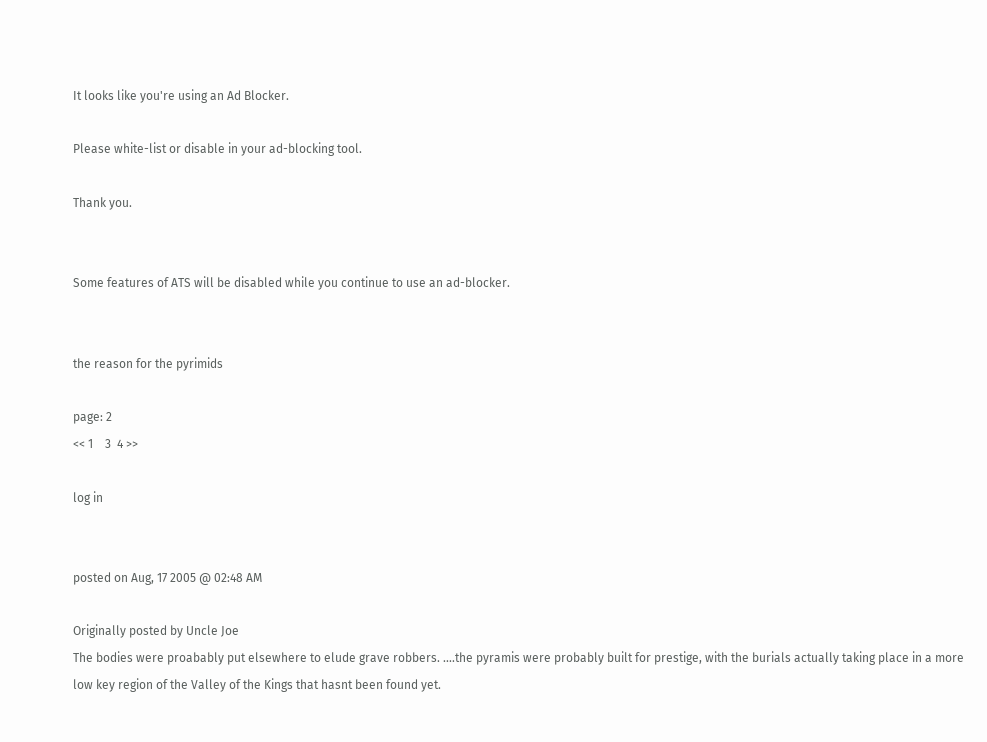It looks like you're using an Ad Blocker.

Please white-list or disable in your ad-blocking tool.

Thank you.


Some features of ATS will be disabled while you continue to use an ad-blocker.


the reason for the pyrimids

page: 2
<< 1    3  4 >>

log in


posted on Aug, 17 2005 @ 02:48 AM

Originally posted by Uncle Joe
The bodies were proabably put elsewhere to elude grave robbers. ....the pyramis were probably built for prestige, with the burials actually taking place in a more low key region of the Valley of the Kings that hasnt been found yet.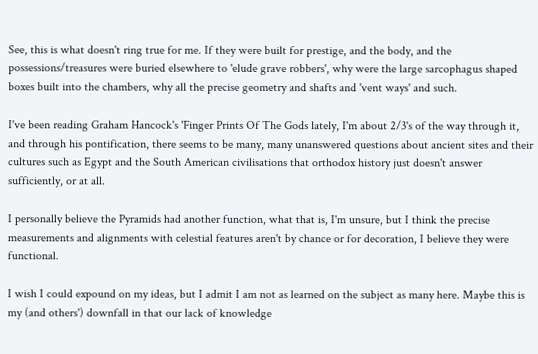See, this is what doesn't ring true for me. If they were built for prestige, and the body, and the possessions/treasures were buried elsewhere to 'elude grave robbers', why were the large sarcophagus shaped boxes built into the chambers, why all the precise geometry and shafts and 'vent ways' and such.

I've been reading Graham Hancock's 'Finger Prints Of The Gods lately, I'm about 2/3's of the way through it, and through his pontification, there seems to be many, many unanswered questions about ancient sites and their cultures such as Egypt and the South American civilisations that orthodox history just doesn't answer sufficiently, or at all.

I personally believe the Pyramids had another function, what that is, I'm unsure, but I think the precise measurements and alignments with celestial features aren't by chance or for decoration, I believe they were functional.

I wish I could expound on my ideas, but I admit I am not as learned on the subject as many here. Maybe this is my (and others') downfall in that our lack of knowledge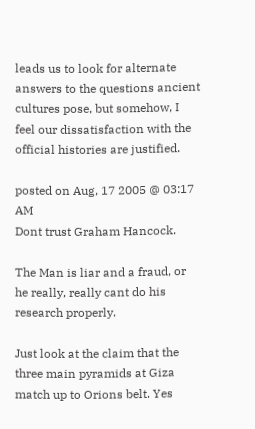leads us to look for alternate answers to the questions ancient cultures pose, but somehow, I feel our dissatisfaction with the official histories are justified.

posted on Aug, 17 2005 @ 03:17 AM
Dont trust Graham Hancock.

The Man is liar and a fraud, or he really, really cant do his research properly.

Just look at the claim that the three main pyramids at Giza match up to Orions belt. Yes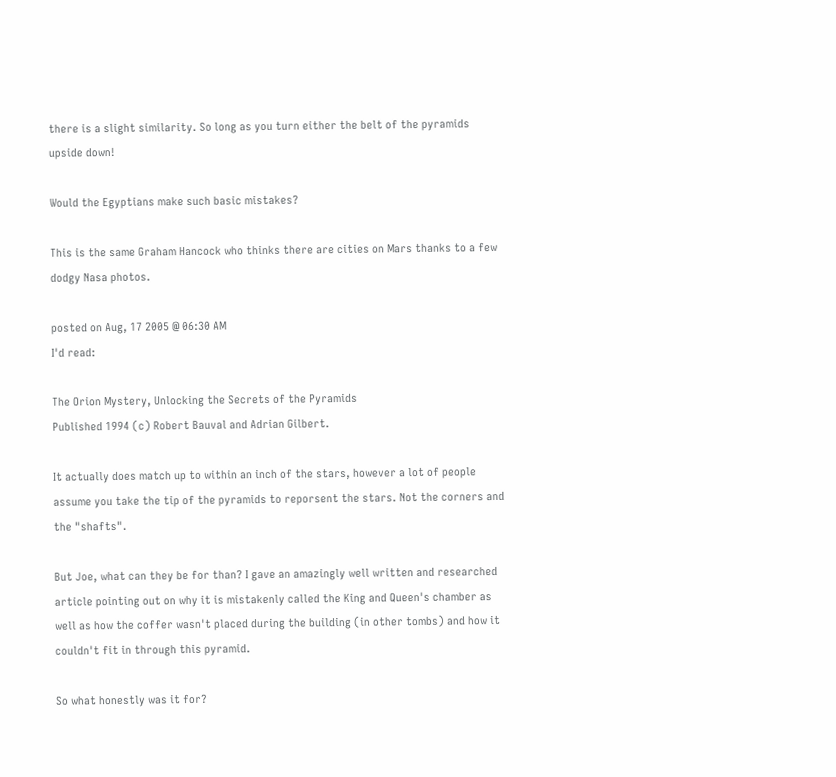there is a slight similarity. So long as you turn either the belt of the pyramids upside down!

Would the Egyptians make such basic mistakes?

This is the same Graham Hancock who thinks there are cities on Mars thanks to a few dodgy Nasa photos.

posted on Aug, 17 2005 @ 06:30 AM
I'd read:

The Orion Mystery, Unlocking the Secrets of the Pyramids
Published 1994 (c) Robert Bauval and Adrian Gilbert.

It actually does match up to within an inch of the stars, however a lot of people assume you take the tip of the pyramids to reporsent the stars. Not the corners and the "shafts".

But Joe, what can they be for than? I gave an amazingly well written and researched article pointing out on why it is mistakenly called the King and Queen's chamber as well as how the coffer wasn't placed during the building (in other tombs) and how it couldn't fit in through this pyramid.

So what honestly was it for?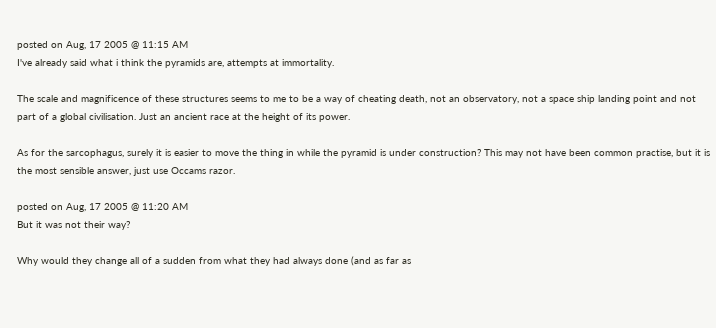posted on Aug, 17 2005 @ 11:15 AM
I've already said what i think the pyramids are, attempts at immortality.

The scale and magnificence of these structures seems to me to be a way of cheating death, not an observatory, not a space ship landing point and not part of a global civilisation. Just an ancient race at the height of its power.

As for the sarcophagus, surely it is easier to move the thing in while the pyramid is under construction? This may not have been common practise, but it is the most sensible answer, just use Occams razor.

posted on Aug, 17 2005 @ 11:20 AM
But it was not their way?

Why would they change all of a sudden from what they had always done (and as far as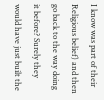I know was part of their Religious belief) and then go back to the way doing it before? Surely they would have just built the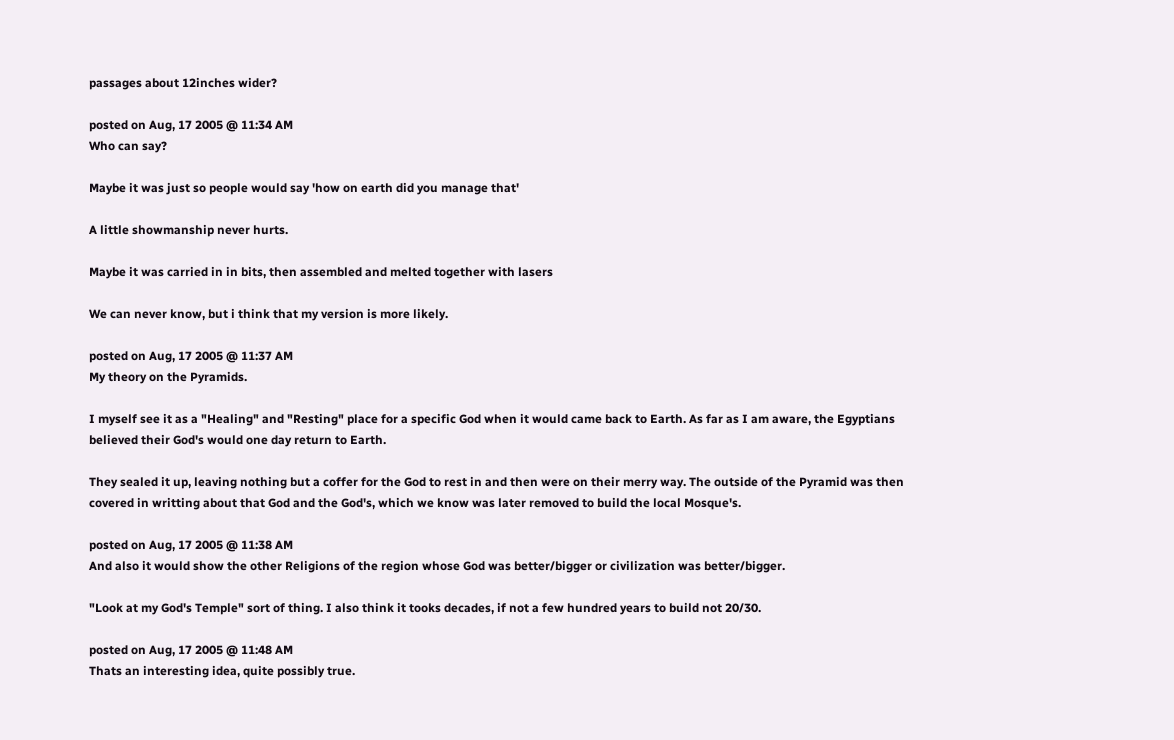passages about 12inches wider?

posted on Aug, 17 2005 @ 11:34 AM
Who can say?

Maybe it was just so people would say 'how on earth did you manage that'

A little showmanship never hurts.

Maybe it was carried in in bits, then assembled and melted together with lasers

We can never know, but i think that my version is more likely.

posted on Aug, 17 2005 @ 11:37 AM
My theory on the Pyramids.

I myself see it as a "Healing" and "Resting" place for a specific God when it would came back to Earth. As far as I am aware, the Egyptians believed their God's would one day return to Earth.

They sealed it up, leaving nothing but a coffer for the God to rest in and then were on their merry way. The outside of the Pyramid was then covered in writting about that God and the God's, which we know was later removed to build the local Mosque's.

posted on Aug, 17 2005 @ 11:38 AM
And also it would show the other Religions of the region whose God was better/bigger or civilization was better/bigger.

"Look at my God's Temple" sort of thing. I also think it tooks decades, if not a few hundred years to build not 20/30.

posted on Aug, 17 2005 @ 11:48 AM
Thats an interesting idea, quite possibly true.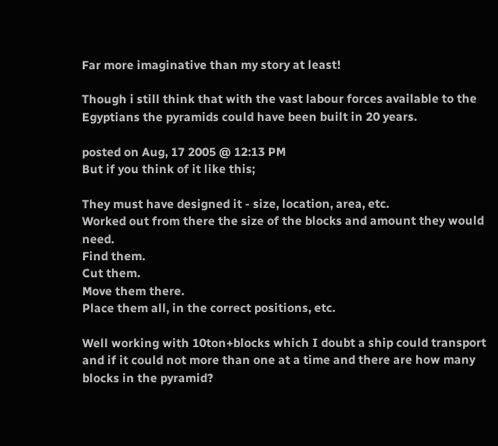Far more imaginative than my story at least!

Though i still think that with the vast labour forces available to the Egyptians the pyramids could have been built in 20 years.

posted on Aug, 17 2005 @ 12:13 PM
But if you think of it like this;

They must have designed it - size, location, area, etc.
Worked out from there the size of the blocks and amount they would need.
Find them.
Cut them.
Move them there.
Place them all, in the correct positions, etc.

Well working with 10ton+blocks which I doubt a ship could transport and if it could not more than one at a time and there are how many blocks in the pyramid?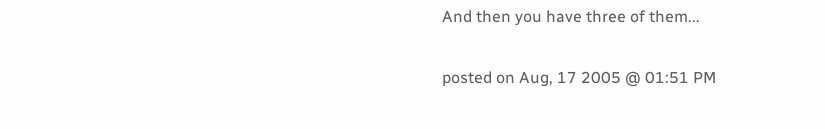And then you have three of them...

posted on Aug, 17 2005 @ 01:51 PM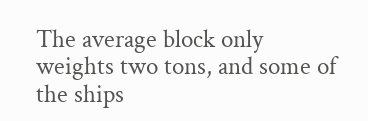The average block only weights two tons, and some of the ships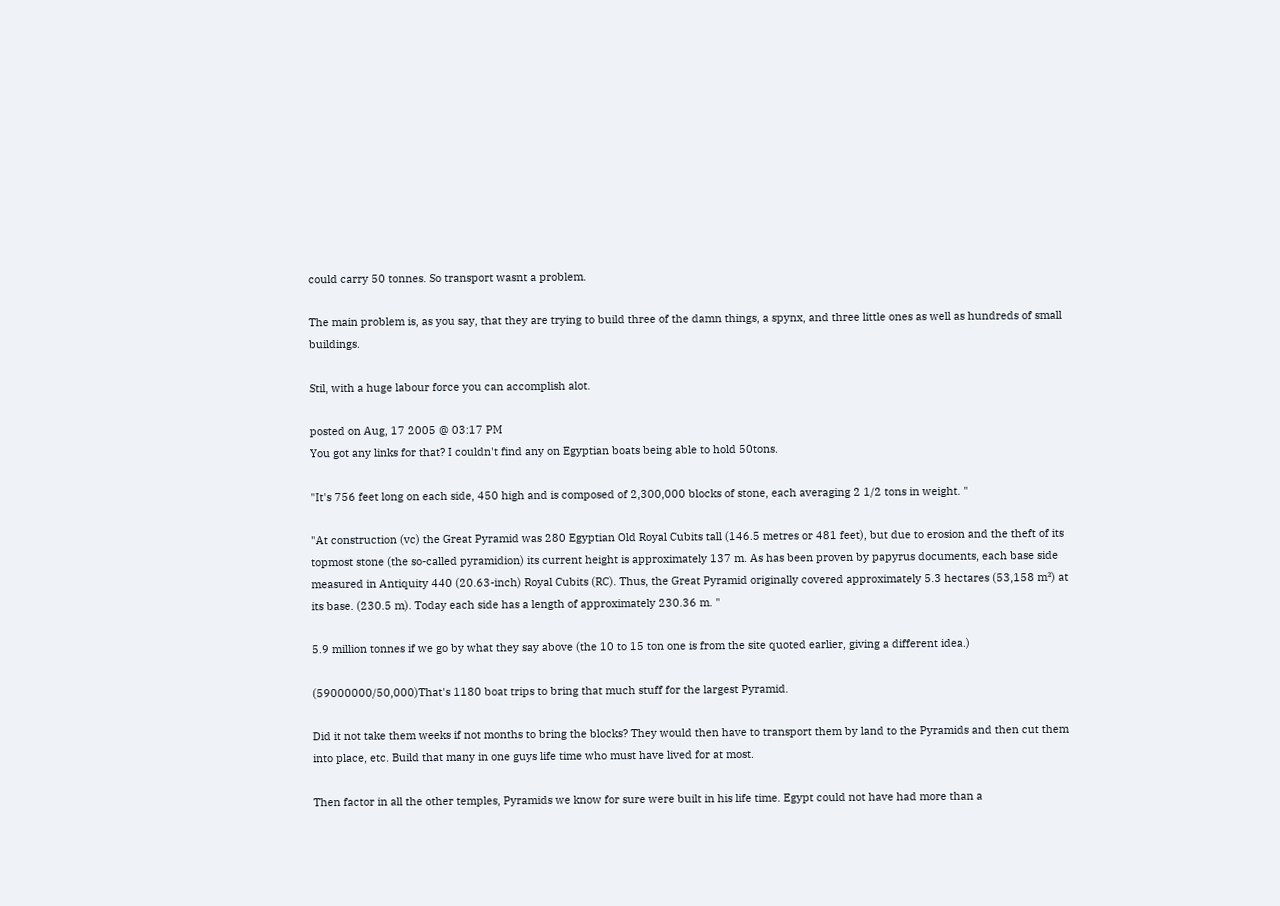could carry 50 tonnes. So transport wasnt a problem.

The main problem is, as you say, that they are trying to build three of the damn things, a spynx, and three little ones as well as hundreds of small buildings.

Stil, with a huge labour force you can accomplish alot.

posted on Aug, 17 2005 @ 03:17 PM
You got any links for that? I couldn't find any on Egyptian boats being able to hold 50tons.

"It's 756 feet long on each side, 450 high and is composed of 2,300,000 blocks of stone, each averaging 2 1/2 tons in weight. "

"At construction (vc) the Great Pyramid was 280 Egyptian Old Royal Cubits tall (146.5 metres or 481 feet), but due to erosion and the theft of its topmost stone (the so-called pyramidion) its current height is approximately 137 m. As has been proven by papyrus documents, each base side measured in Antiquity 440 (20.63-inch) Royal Cubits (RC). Thus, the Great Pyramid originally covered approximately 5.3 hectares (53,158 m²) at its base. (230.5 m). Today each side has a length of approximately 230.36 m. "

5.9 million tonnes if we go by what they say above (the 10 to 15 ton one is from the site quoted earlier, giving a different idea.)

(59000000/50,000)That's 1180 boat trips to bring that much stuff for the largest Pyramid.

Did it not take them weeks if not months to bring the blocks? They would then have to transport them by land to the Pyramids and then cut them into place, etc. Build that many in one guys life time who must have lived for at most.

Then factor in all the other temples, Pyramids we know for sure were built in his life time. Egypt could not have had more than a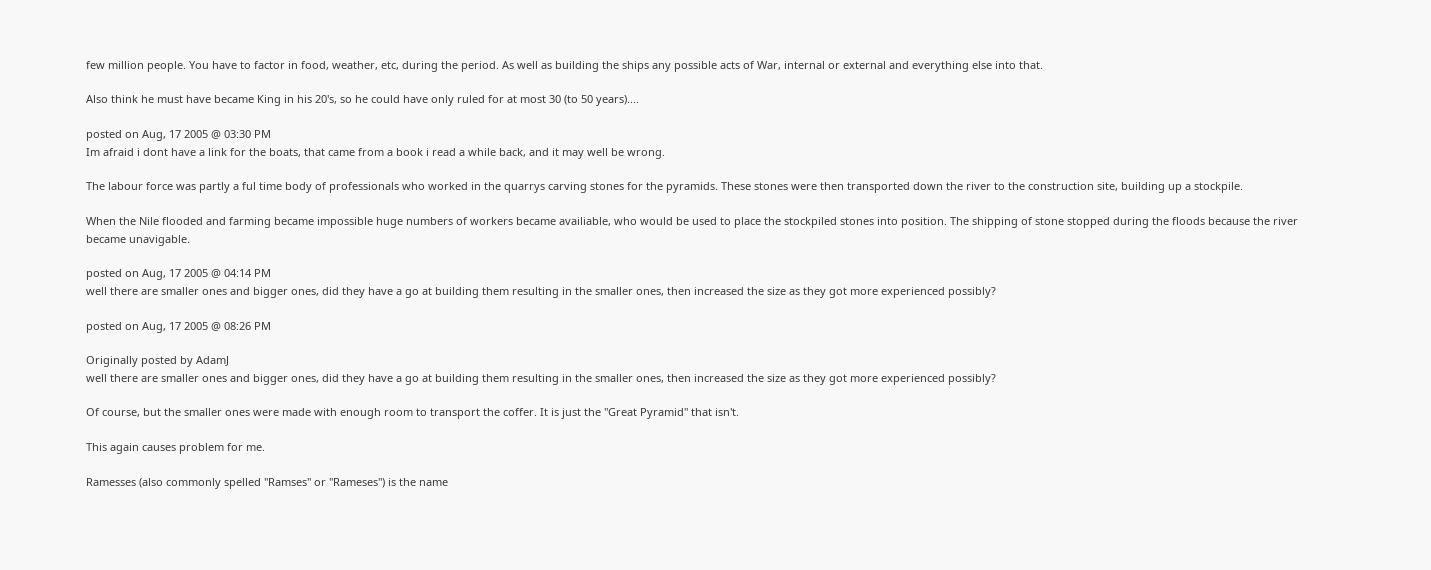few million people. You have to factor in food, weather, etc, during the period. As well as building the ships any possible acts of War, internal or external and everything else into that.

Also think he must have became King in his 20's, so he could have only ruled for at most 30 (to 50 years)....

posted on Aug, 17 2005 @ 03:30 PM
Im afraid i dont have a link for the boats, that came from a book i read a while back, and it may well be wrong.

The labour force was partly a ful time body of professionals who worked in the quarrys carving stones for the pyramids. These stones were then transported down the river to the construction site, building up a stockpile.

When the Nile flooded and farming became impossible huge numbers of workers became availiable, who would be used to place the stockpiled stones into position. The shipping of stone stopped during the floods because the river became unavigable.

posted on Aug, 17 2005 @ 04:14 PM
well there are smaller ones and bigger ones, did they have a go at building them resulting in the smaller ones, then increased the size as they got more experienced possibly?

posted on Aug, 17 2005 @ 08:26 PM

Originally posted by AdamJ
well there are smaller ones and bigger ones, did they have a go at building them resulting in the smaller ones, then increased the size as they got more experienced possibly?

Of course, but the smaller ones were made with enough room to transport the coffer. It is just the "Great Pyramid" that isn't.

This again causes problem for me.

Ramesses (also commonly spelled "Ramses" or "Rameses") is the name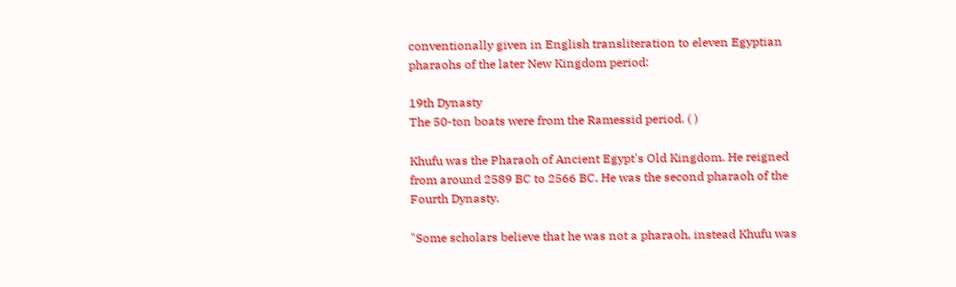conventionally given in English transliteration to eleven Egyptian pharaohs of the later New Kingdom period:

19th Dynasty
The 50-ton boats were from the Ramessid period. ( )

Khufu was the Pharaoh of Ancient Egypt's Old Kingdom. He reigned from around 2589 BC to 2566 BC. He was the second pharaoh of the Fourth Dynasty.

"Some scholars believe that he was not a pharaoh, instead Khufu was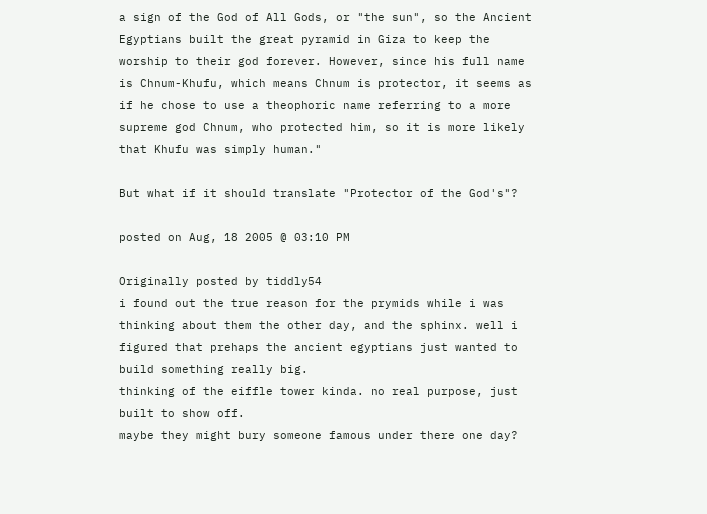a sign of the God of All Gods, or "the sun", so the Ancient Egyptians built the great pyramid in Giza to keep the worship to their god forever. However, since his full name is Chnum-Khufu, which means Chnum is protector, it seems as if he chose to use a theophoric name referring to a more supreme god Chnum, who protected him, so it is more likely that Khufu was simply human."

But what if it should translate "Protector of the God's"?

posted on Aug, 18 2005 @ 03:10 PM

Originally posted by tiddly54
i found out the true reason for the prymids while i was thinking about them the other day, and the sphinx. well i figured that prehaps the ancient egyptians just wanted to build something really big.
thinking of the eiffle tower kinda. no real purpose, just built to show off.
maybe they might bury someone famous under there one day?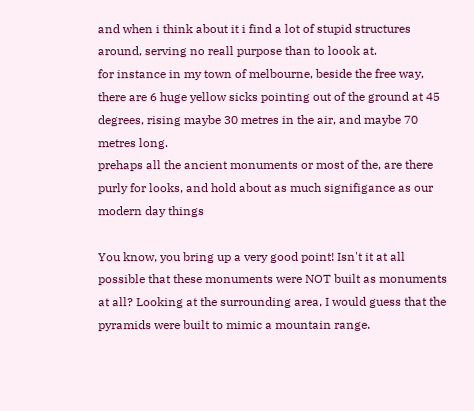and when i think about it i find a lot of stupid structures around, serving no reall purpose than to loook at.
for instance in my town of melbourne, beside the free way, there are 6 huge yellow sicks pointing out of the ground at 45 degrees, rising maybe 30 metres in the air, and maybe 70 metres long.
prehaps all the ancient monuments or most of the, are there purly for looks, and hold about as much signifigance as our modern day things

You know, you bring up a very good point! Isn't it at all possible that these monuments were NOT built as monuments at all? Looking at the surrounding area, I would guess that the pyramids were built to mimic a mountain range.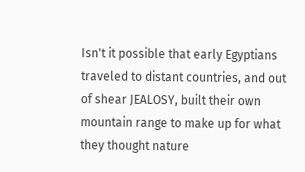Isn't it possible that early Egyptians traveled to distant countries, and out of shear JEALOSY, built their own mountain range to make up for what they thought nature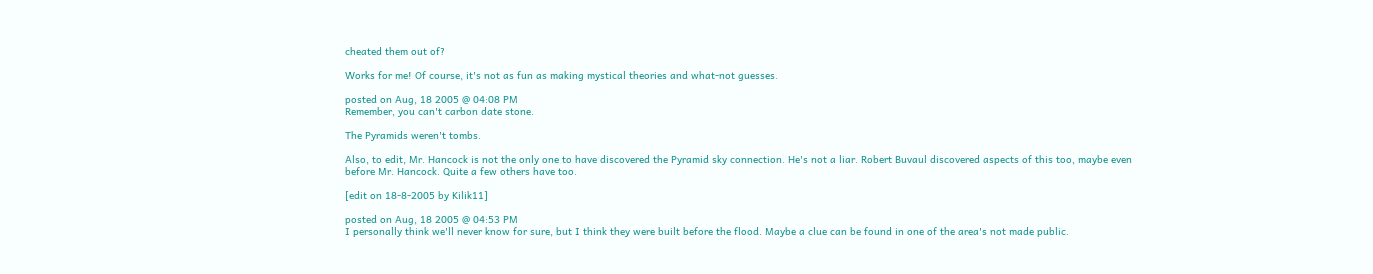cheated them out of?

Works for me! Of course, it's not as fun as making mystical theories and what-not guesses.

posted on Aug, 18 2005 @ 04:08 PM
Remember, you can't carbon date stone.

The Pyramids weren't tombs.

Also, to edit, Mr. Hancock is not the only one to have discovered the Pyramid sky connection. He's not a liar. Robert Buvaul discovered aspects of this too, maybe even before Mr. Hancock. Quite a few others have too.

[edit on 18-8-2005 by Kilik11]

posted on Aug, 18 2005 @ 04:53 PM
I personally think we'll never know for sure, but I think they were built before the flood. Maybe a clue can be found in one of the area's not made public.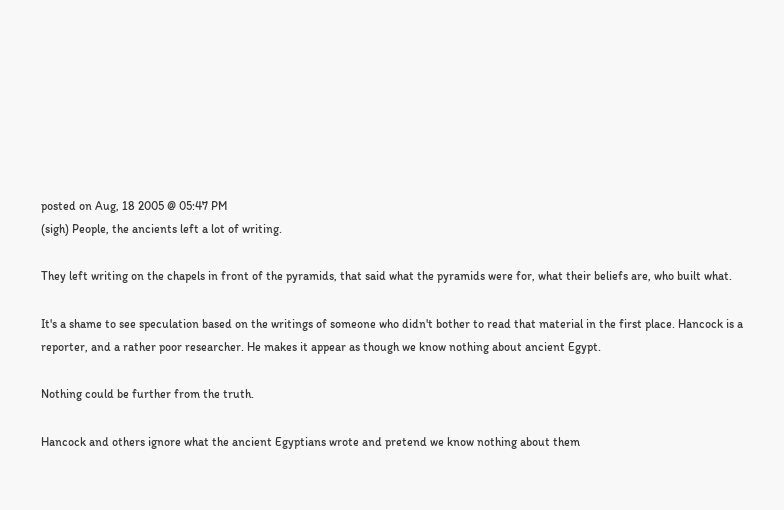posted on Aug, 18 2005 @ 05:47 PM
(sigh) People, the ancients left a lot of writing.

They left writing on the chapels in front of the pyramids, that said what the pyramids were for, what their beliefs are, who built what.

It's a shame to see speculation based on the writings of someone who didn't bother to read that material in the first place. Hancock is a reporter, and a rather poor researcher. He makes it appear as though we know nothing about ancient Egypt.

Nothing could be further from the truth.

Hancock and others ignore what the ancient Egyptians wrote and pretend we know nothing about them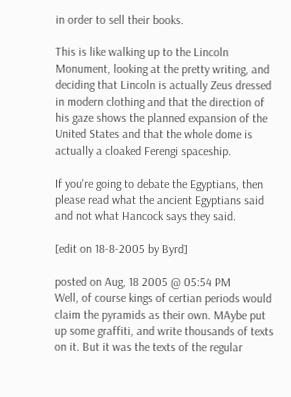in order to sell their books.

This is like walking up to the Lincoln Monument, looking at the pretty writing, and deciding that Lincoln is actually Zeus dressed in modern clothing and that the direction of his gaze shows the planned expansion of the United States and that the whole dome is actually a cloaked Ferengi spaceship.

If you're going to debate the Egyptians, then please read what the ancient Egyptians said and not what Hancock says they said.

[edit on 18-8-2005 by Byrd]

posted on Aug, 18 2005 @ 05:54 PM
Well, of course kings of certian periods would claim the pyramids as their own. MAybe put up some graffiti, and write thousands of texts on it. But it was the texts of the regular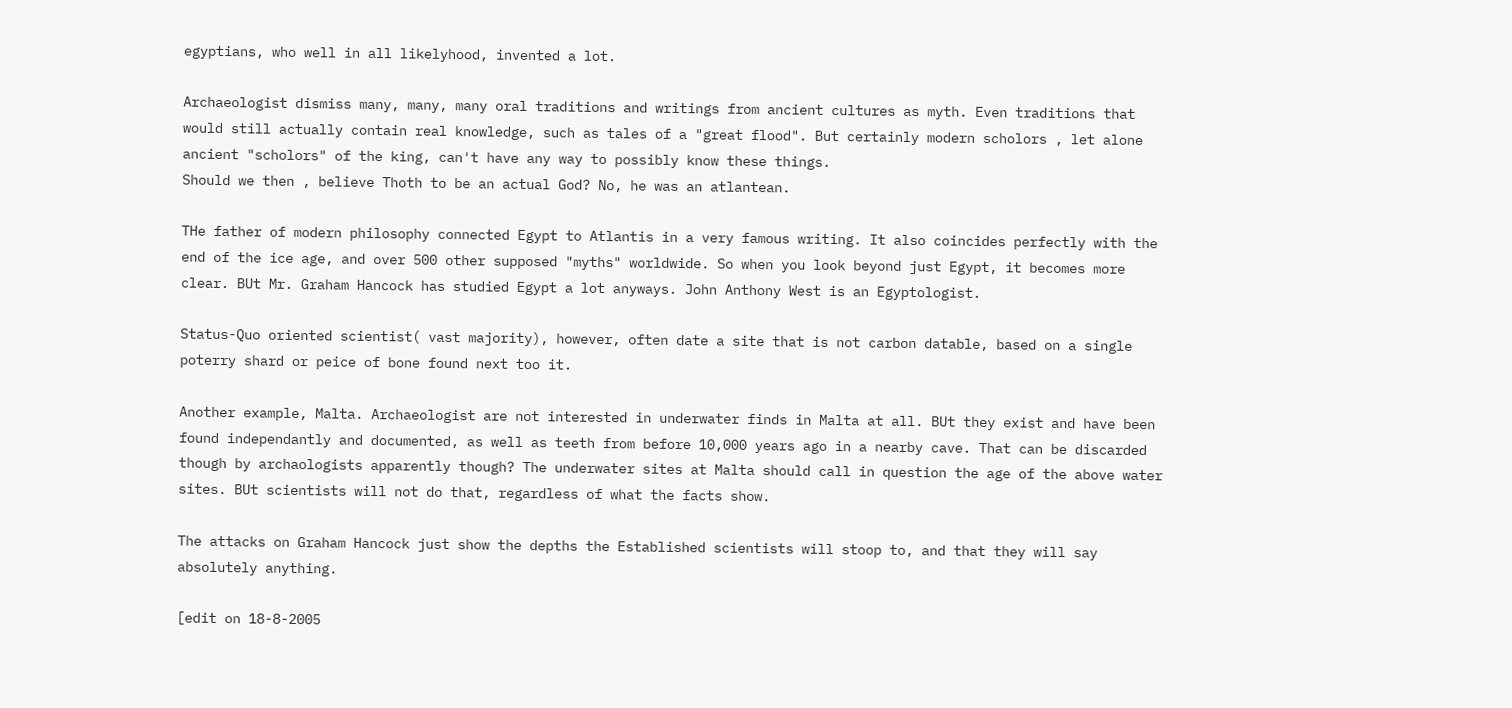egyptians, who well in all likelyhood, invented a lot.

Archaeologist dismiss many, many, many oral traditions and writings from ancient cultures as myth. Even traditions that would still actually contain real knowledge, such as tales of a "great flood". But certainly modern scholors , let alone ancient "scholors" of the king, can't have any way to possibly know these things.
Should we then , believe Thoth to be an actual God? No, he was an atlantean.

THe father of modern philosophy connected Egypt to Atlantis in a very famous writing. It also coincides perfectly with the end of the ice age, and over 500 other supposed "myths" worldwide. So when you look beyond just Egypt, it becomes more clear. BUt Mr. Graham Hancock has studied Egypt a lot anyways. John Anthony West is an Egyptologist.

Status-Quo oriented scientist( vast majority), however, often date a site that is not carbon datable, based on a single poterry shard or peice of bone found next too it.

Another example, Malta. Archaeologist are not interested in underwater finds in Malta at all. BUt they exist and have been found independantly and documented, as well as teeth from before 10,000 years ago in a nearby cave. That can be discarded though by archaologists apparently though? The underwater sites at Malta should call in question the age of the above water sites. BUt scientists will not do that, regardless of what the facts show.

The attacks on Graham Hancock just show the depths the Established scientists will stoop to, and that they will say absolutely anything.

[edit on 18-8-2005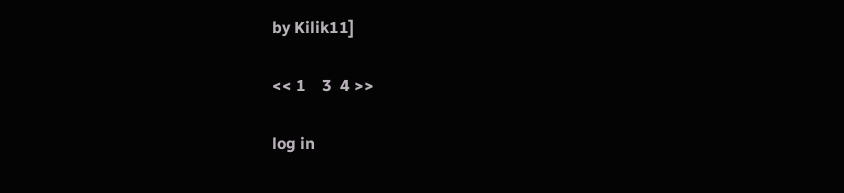by Kilik11]

<< 1    3  4 >>

log in